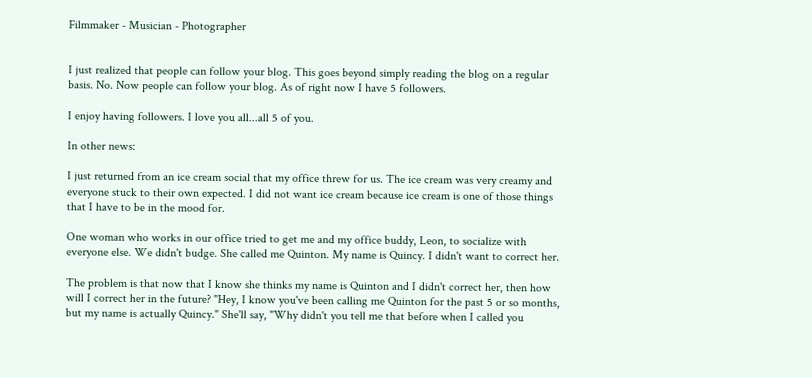Filmmaker - Musician - Photographer


I just realized that people can follow your blog. This goes beyond simply reading the blog on a regular basis. No. Now people can follow your blog. As of right now I have 5 followers.

I enjoy having followers. I love you all...all 5 of you.

In other news:

I just returned from an ice cream social that my office threw for us. The ice cream was very creamy and everyone stuck to their own expected. I did not want ice cream because ice cream is one of those things that I have to be in the mood for.

One woman who works in our office tried to get me and my office buddy, Leon, to socialize with everyone else. We didn't budge. She called me Quinton. My name is Quincy. I didn't want to correct her.

The problem is that now that I know she thinks my name is Quinton and I didn't correct her, then how will I correct her in the future? "Hey, I know you've been calling me Quinton for the past 5 or so months, but my name is actually Quincy." She'll say, "Why didn't you tell me that before when I called you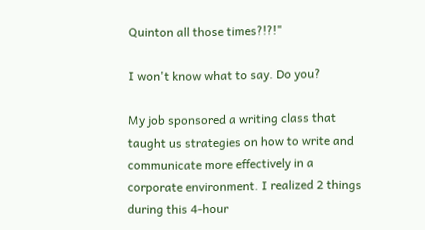Quinton all those times?!?!"

I won't know what to say. Do you?

My job sponsored a writing class that taught us strategies on how to write and communicate more effectively in a corporate environment. I realized 2 things during this 4-hour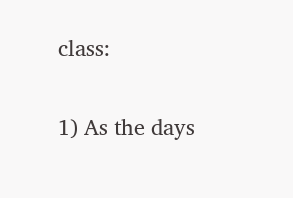class:

1) As the days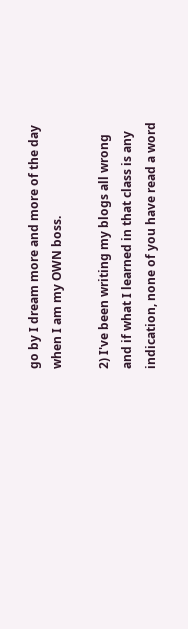go by I dream more and more of the day when I am my OWN boss.

2) I've been writing my blogs all wrong and if what I learned in that class is any indication, none of you have read a word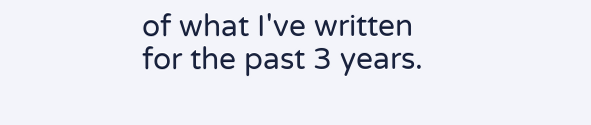of what I've written for the past 3 years.